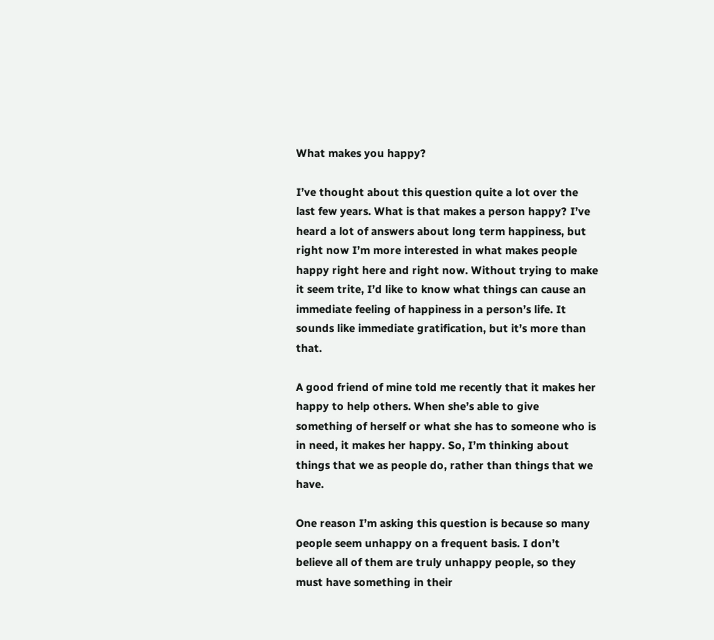What makes you happy?

I’ve thought about this question quite a lot over the last few years. What is that makes a person happy? I’ve heard a lot of answers about long term happiness, but right now I’m more interested in what makes people happy right here and right now. Without trying to make it seem trite, I’d like to know what things can cause an immediate feeling of happiness in a person’s life. It sounds like immediate gratification, but it’s more than that.

A good friend of mine told me recently that it makes her happy to help others. When she’s able to give something of herself or what she has to someone who is in need, it makes her happy. So, I’m thinking about things that we as people do, rather than things that we have.

One reason I’m asking this question is because so many people seem unhappy on a frequent basis. I don’t believe all of them are truly unhappy people, so they must have something in their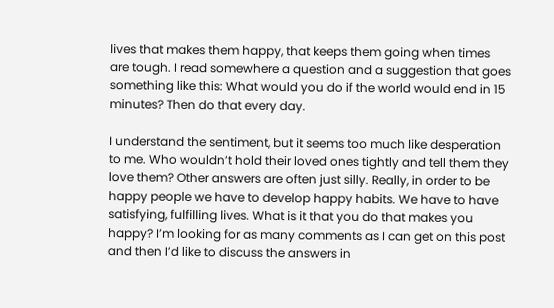lives that makes them happy, that keeps them going when times are tough. I read somewhere a question and a suggestion that goes something like this: What would you do if the world would end in 15 minutes? Then do that every day.

I understand the sentiment, but it seems too much like desperation to me. Who wouldn’t hold their loved ones tightly and tell them they love them? Other answers are often just silly. Really, in order to be happy people we have to develop happy habits. We have to have satisfying, fulfilling lives. What is it that you do that makes you happy? I’m looking for as many comments as I can get on this post and then I’d like to discuss the answers in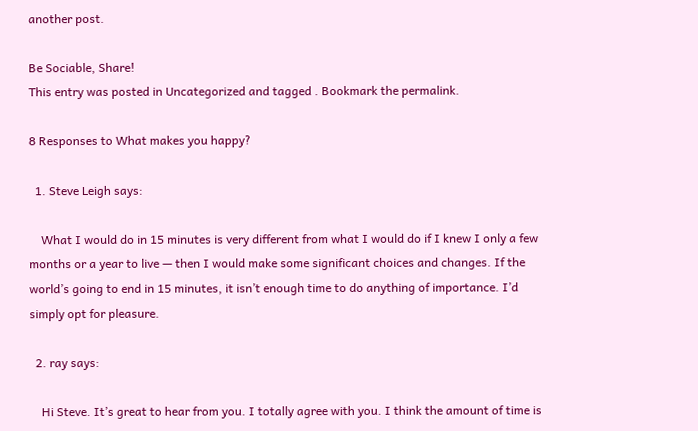another post.

Be Sociable, Share!
This entry was posted in Uncategorized and tagged . Bookmark the permalink.

8 Responses to What makes you happy?

  1. Steve Leigh says:

    What I would do in 15 minutes is very different from what I would do if I knew I only a few months or a year to live — then I would make some significant choices and changes. If the world’s going to end in 15 minutes, it isn’t enough time to do anything of importance. I’d simply opt for pleasure.

  2. ray says:

    Hi Steve. It’s great to hear from you. I totally agree with you. I think the amount of time is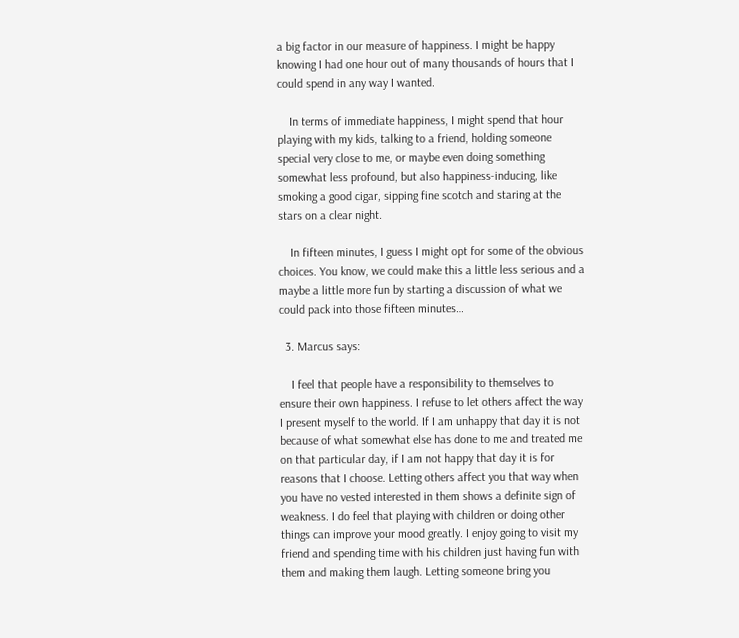a big factor in our measure of happiness. I might be happy knowing I had one hour out of many thousands of hours that I could spend in any way I wanted.

    In terms of immediate happiness, I might spend that hour playing with my kids, talking to a friend, holding someone special very close to me, or maybe even doing something somewhat less profound, but also happiness-inducing, like smoking a good cigar, sipping fine scotch and staring at the stars on a clear night.

    In fifteen minutes, I guess I might opt for some of the obvious choices. You know, we could make this a little less serious and a maybe a little more fun by starting a discussion of what we could pack into those fifteen minutes…

  3. Marcus says:

    I feel that people have a responsibility to themselves to ensure their own happiness. I refuse to let others affect the way I present myself to the world. If I am unhappy that day it is not because of what somewhat else has done to me and treated me on that particular day, if I am not happy that day it is for reasons that I choose. Letting others affect you that way when you have no vested interested in them shows a definite sign of weakness. I do feel that playing with children or doing other things can improve your mood greatly. I enjoy going to visit my friend and spending time with his children just having fun with them and making them laugh. Letting someone bring you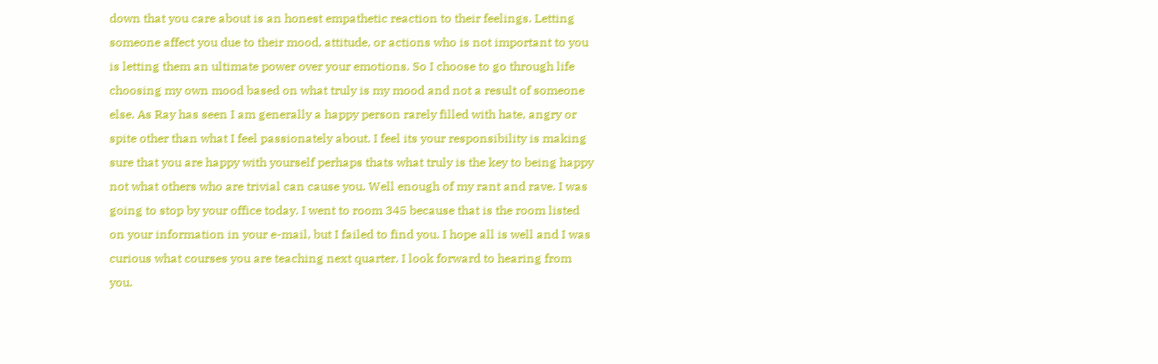down that you care about is an honest empathetic reaction to their feelings. Letting someone affect you due to their mood, attitude, or actions who is not important to you is letting them an ultimate power over your emotions. So I choose to go through life choosing my own mood based on what truly is my mood and not a result of someone else. As Ray has seen I am generally a happy person rarely filled with hate, angry or spite other than what I feel passionately about. I feel its your responsibility is making sure that you are happy with yourself perhaps thats what truly is the key to being happy not what others who are trivial can cause you. Well enough of my rant and rave. I was going to stop by your office today. I went to room 345 because that is the room listed on your information in your e-mail, but I failed to find you. I hope all is well and I was curious what courses you are teaching next quarter. I look forward to hearing from you.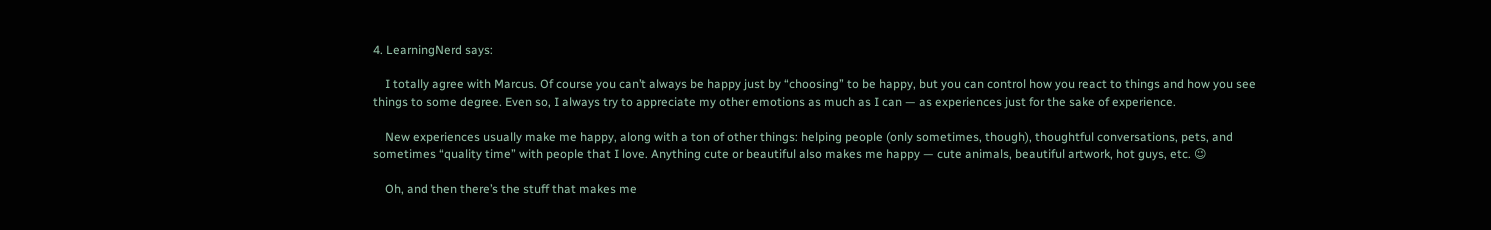4. LearningNerd says:

    I totally agree with Marcus. Of course you can’t always be happy just by “choosing” to be happy, but you can control how you react to things and how you see things to some degree. Even so, I always try to appreciate my other emotions as much as I can — as experiences just for the sake of experience.

    New experiences usually make me happy, along with a ton of other things: helping people (only sometimes, though), thoughtful conversations, pets, and sometimes “quality time” with people that I love. Anything cute or beautiful also makes me happy — cute animals, beautiful artwork, hot guys, etc. 😉

    Oh, and then there’s the stuff that makes me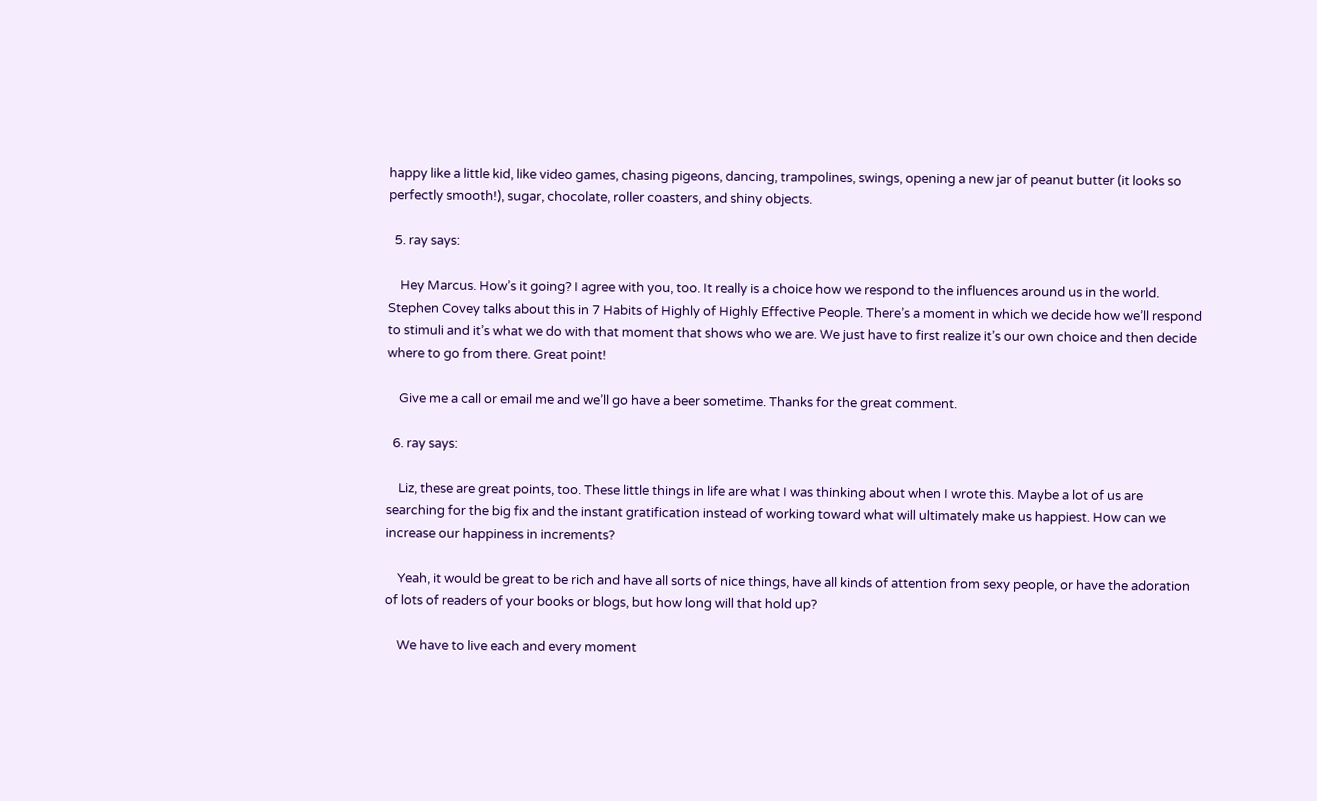happy like a little kid, like video games, chasing pigeons, dancing, trampolines, swings, opening a new jar of peanut butter (it looks so perfectly smooth!), sugar, chocolate, roller coasters, and shiny objects.

  5. ray says:

    Hey Marcus. How’s it going? I agree with you, too. It really is a choice how we respond to the influences around us in the world. Stephen Covey talks about this in 7 Habits of Highly of Highly Effective People. There’s a moment in which we decide how we’ll respond to stimuli and it’s what we do with that moment that shows who we are. We just have to first realize it’s our own choice and then decide where to go from there. Great point!

    Give me a call or email me and we’ll go have a beer sometime. Thanks for the great comment.

  6. ray says:

    Liz, these are great points, too. These little things in life are what I was thinking about when I wrote this. Maybe a lot of us are searching for the big fix and the instant gratification instead of working toward what will ultimately make us happiest. How can we increase our happiness in increments?

    Yeah, it would be great to be rich and have all sorts of nice things, have all kinds of attention from sexy people, or have the adoration of lots of readers of your books or blogs, but how long will that hold up?

    We have to live each and every moment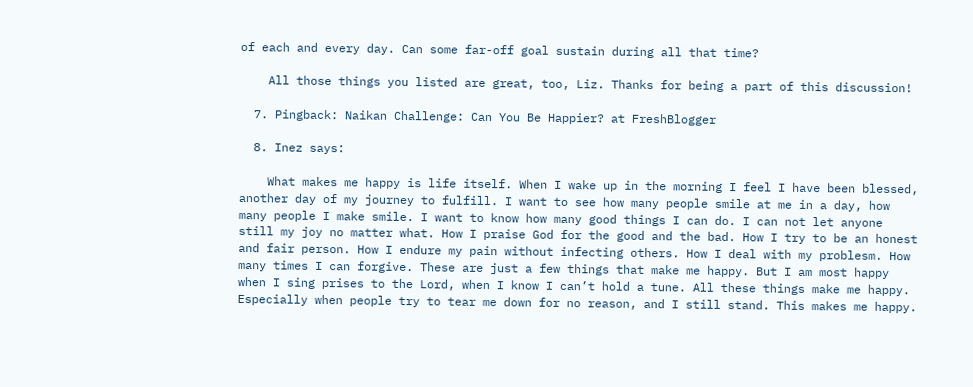of each and every day. Can some far-off goal sustain during all that time?

    All those things you listed are great, too, Liz. Thanks for being a part of this discussion!

  7. Pingback: Naikan Challenge: Can You Be Happier? at FreshBlogger

  8. Inez says:

    What makes me happy is life itself. When I wake up in the morning I feel I have been blessed, another day of my journey to fulfill. I want to see how many people smile at me in a day, how many people I make smile. I want to know how many good things I can do. I can not let anyone still my joy no matter what. How I praise God for the good and the bad. How I try to be an honest and fair person. How I endure my pain without infecting others. How I deal with my problesm. How many times I can forgive. These are just a few things that make me happy. But I am most happy when I sing prises to the Lord, when I know I can’t hold a tune. All these things make me happy. Especially when people try to tear me down for no reason, and I still stand. This makes me happy.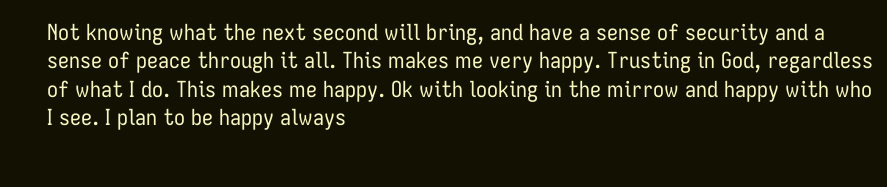Not knowing what the next second will bring, and have a sense of security and a sense of peace through it all. This makes me very happy. Trusting in God, regardless of what I do. This makes me happy. Ok with looking in the mirrow and happy with who I see. I plan to be happy always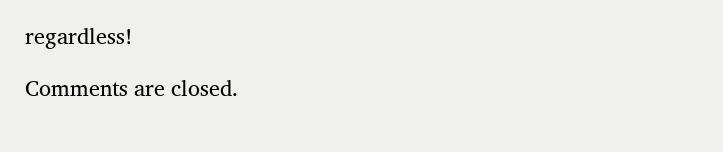regardless!

Comments are closed.